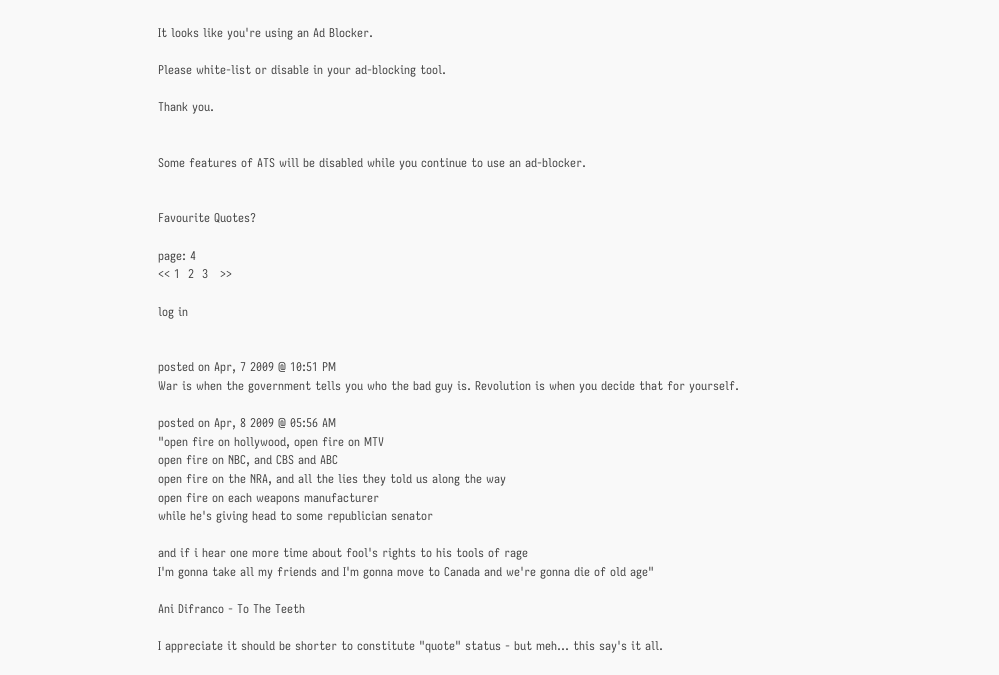It looks like you're using an Ad Blocker.

Please white-list or disable in your ad-blocking tool.

Thank you.


Some features of ATS will be disabled while you continue to use an ad-blocker.


Favourite Quotes?

page: 4
<< 1  2  3   >>

log in


posted on Apr, 7 2009 @ 10:51 PM
War is when the government tells you who the bad guy is. Revolution is when you decide that for yourself.

posted on Apr, 8 2009 @ 05:56 AM
"open fire on hollywood, open fire on MTV
open fire on NBC, and CBS and ABC
open fire on the NRA, and all the lies they told us along the way
open fire on each weapons manufacturer
while he's giving head to some republician senator

and if i hear one more time about fool's rights to his tools of rage
I'm gonna take all my friends and I'm gonna move to Canada and we're gonna die of old age"

Ani Difranco - To The Teeth

I appreciate it should be shorter to constitute "quote" status - but meh... this say's it all.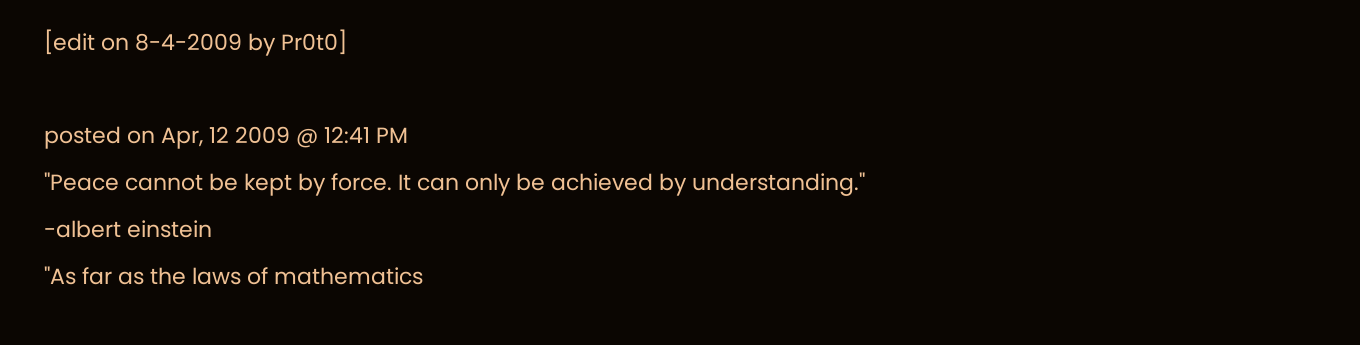[edit on 8-4-2009 by Pr0t0]

posted on Apr, 12 2009 @ 12:41 PM
"Peace cannot be kept by force. It can only be achieved by understanding."
-albert einstein
"As far as the laws of mathematics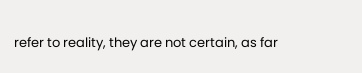refer to reality, they are not certain, as far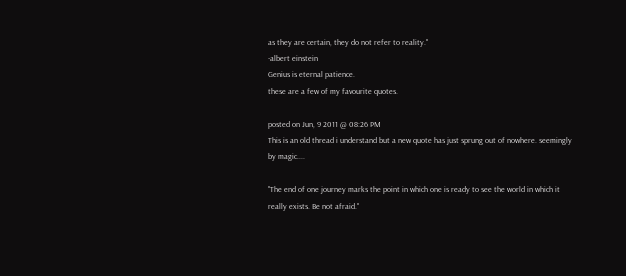as they are certain, they do not refer to reality."
-albert einstein
Genius is eternal patience.
these are a few of my favourite quotes.

posted on Jun, 9 2011 @ 08:26 PM
This is an old thread i understand but a new quote has just sprung out of nowhere. seemingly by magic....

"The end of one journey marks the point in which one is ready to see the world in which it really exists. Be not afraid."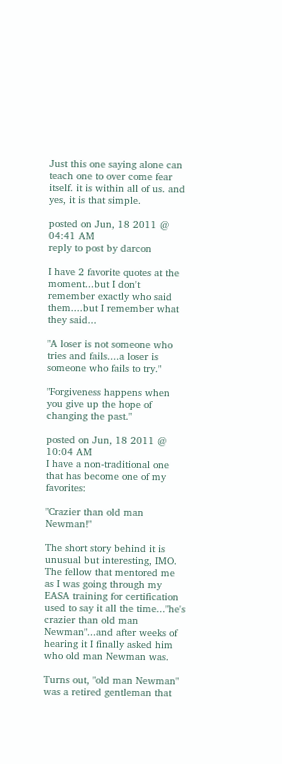Just this one saying alone can teach one to over come fear itself. it is within all of us. and yes, it is that simple.

posted on Jun, 18 2011 @ 04:41 AM
reply to post by darcon

I have 2 favorite quotes at the moment...but I don't remember exactly who said them....but I remember what they said...

"A loser is not someone who tries and fails....a loser is someone who fails to try."

"Forgiveness happens when you give up the hope of changing the past."

posted on Jun, 18 2011 @ 10:04 AM
I have a non-traditional one that has become one of my favorites:

"Crazier than old man Newman!"

The short story behind it is unusual but interesting, IMO. The fellow that mentored me as I was going through my EASA training for certification used to say it all the time..."he's crazier than old man Newman"...and after weeks of hearing it I finally asked him who old man Newman was.

Turns out, "old man Newman" was a retired gentleman that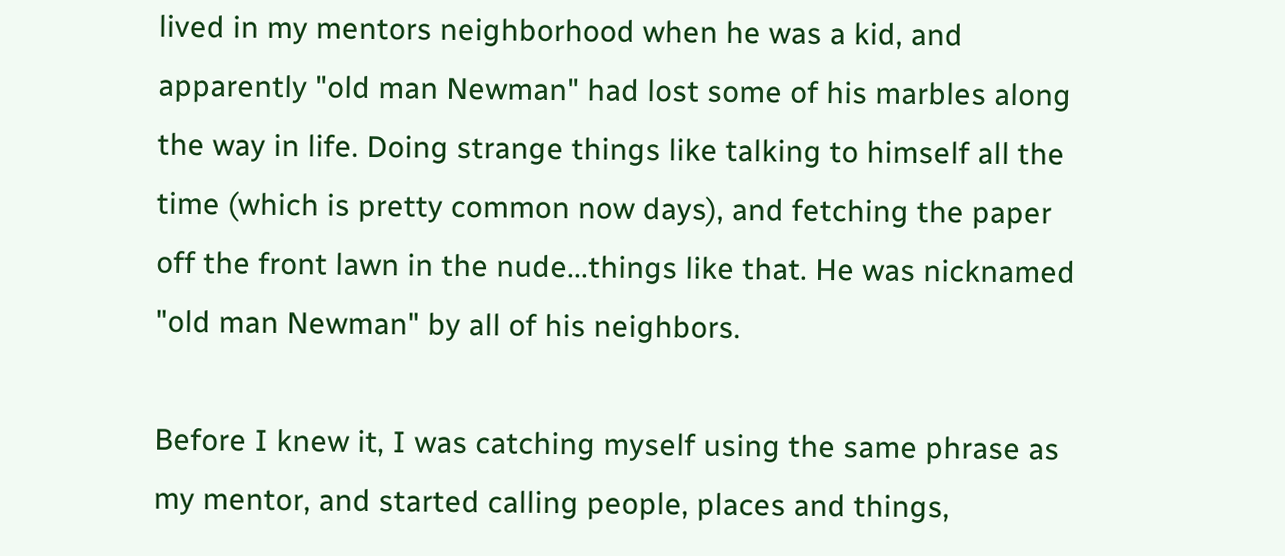lived in my mentors neighborhood when he was a kid, and apparently "old man Newman" had lost some of his marbles along the way in life. Doing strange things like talking to himself all the time (which is pretty common now days), and fetching the paper off the front lawn in the nude...things like that. He was nicknamed "old man Newman" by all of his neighbors.

Before I knew it, I was catching myself using the same phrase as my mentor, and started calling people, places and things,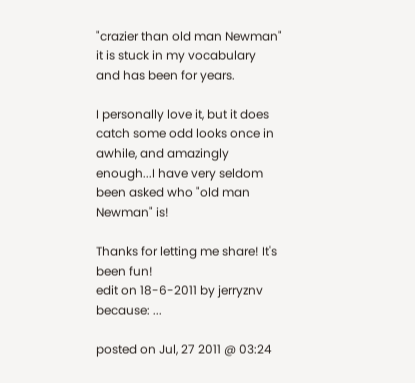"crazier than old man Newman" it is stuck in my vocabulary and has been for years.

I personally love it, but it does catch some odd looks once in awhile, and amazingly enough...I have very seldom been asked who "old man Newman" is!

Thanks for letting me share! It's been fun!
edit on 18-6-2011 by jerryznv because: ...

posted on Jul, 27 2011 @ 03:24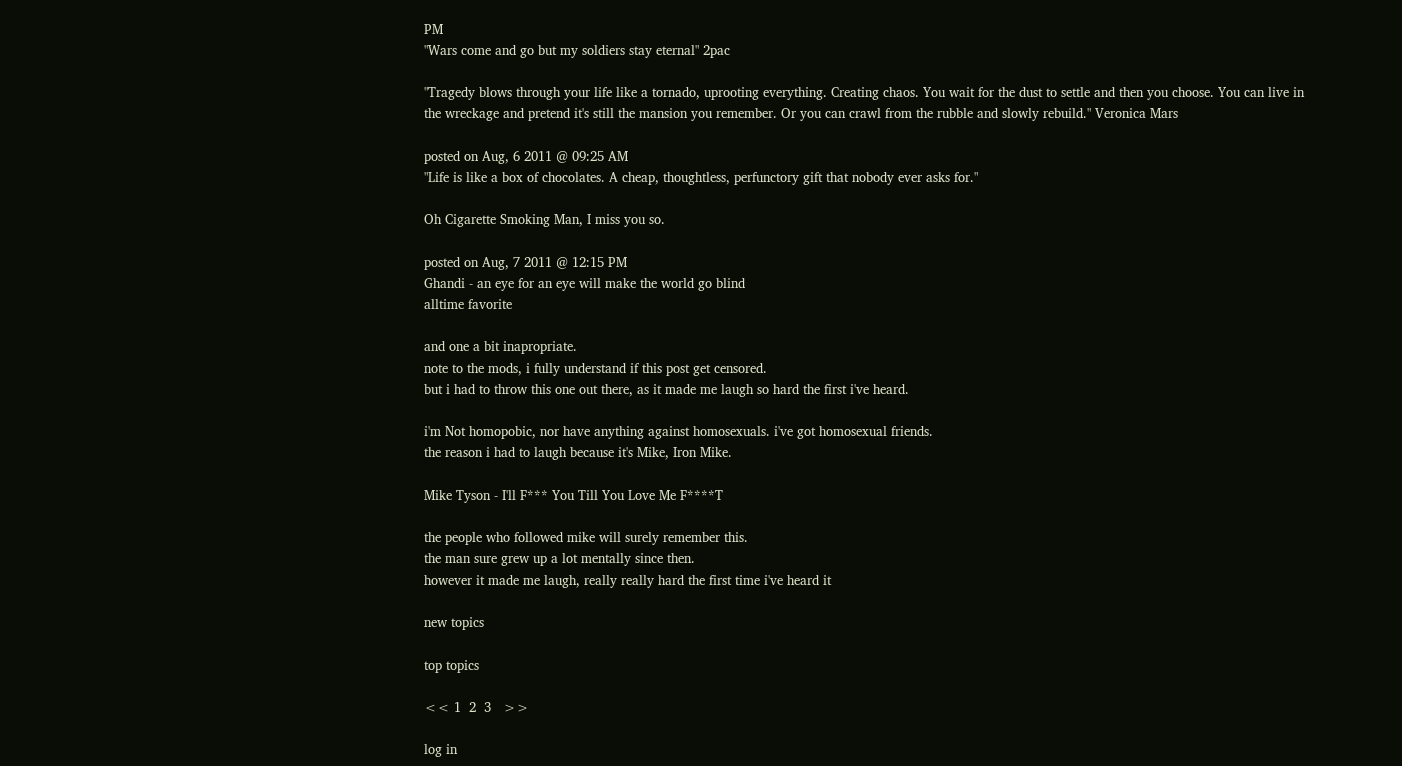PM
"Wars come and go but my soldiers stay eternal" 2pac

"Tragedy blows through your life like a tornado, uprooting everything. Creating chaos. You wait for the dust to settle and then you choose. You can live in the wreckage and pretend it's still the mansion you remember. Or you can crawl from the rubble and slowly rebuild." Veronica Mars

posted on Aug, 6 2011 @ 09:25 AM
"Life is like a box of chocolates. A cheap, thoughtless, perfunctory gift that nobody ever asks for."

Oh Cigarette Smoking Man, I miss you so.

posted on Aug, 7 2011 @ 12:15 PM
Ghandi - an eye for an eye will make the world go blind
alltime favorite

and one a bit inapropriate.
note to the mods, i fully understand if this post get censored.
but i had to throw this one out there, as it made me laugh so hard the first i've heard.

i'm Not homopobic, nor have anything against homosexuals. i've got homosexual friends.
the reason i had to laugh because it's Mike, Iron Mike.

Mike Tyson - I'll F*** You Till You Love Me F****T

the people who followed mike will surely remember this.
the man sure grew up a lot mentally since then.
however it made me laugh, really really hard the first time i've heard it

new topics

top topics

<< 1  2  3   >>

log in